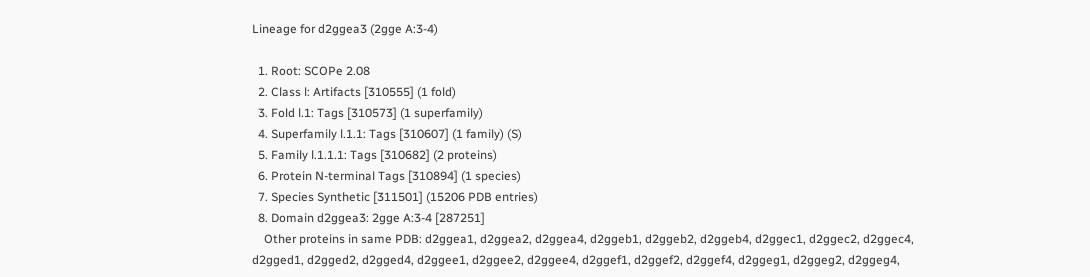Lineage for d2ggea3 (2gge A:3-4)

  1. Root: SCOPe 2.08
  2. Class l: Artifacts [310555] (1 fold)
  3. Fold l.1: Tags [310573] (1 superfamily)
  4. Superfamily l.1.1: Tags [310607] (1 family) (S)
  5. Family l.1.1.1: Tags [310682] (2 proteins)
  6. Protein N-terminal Tags [310894] (1 species)
  7. Species Synthetic [311501] (15206 PDB entries)
  8. Domain d2ggea3: 2gge A:3-4 [287251]
    Other proteins in same PDB: d2ggea1, d2ggea2, d2ggea4, d2ggeb1, d2ggeb2, d2ggeb4, d2ggec1, d2ggec2, d2ggec4, d2gged1, d2gged2, d2gged4, d2ggee1, d2ggee2, d2ggee4, d2ggef1, d2ggef2, d2ggef4, d2ggeg1, d2ggeg2, d2ggeg4,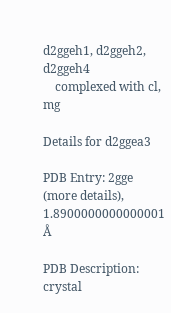d2ggeh1, d2ggeh2, d2ggeh4
    complexed with cl, mg

Details for d2ggea3

PDB Entry: 2gge (more details), 1.8900000000000001 Å

PDB Description: crystal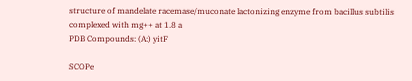structure of mandelate racemase/muconate lactonizing enzyme from bacillus subtilis complexed with mg++ at 1.8 a
PDB Compounds: (A:) yitF

SCOPe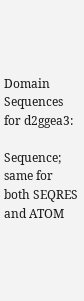Domain Sequences for d2ggea3:

Sequence; same for both SEQRES and ATOM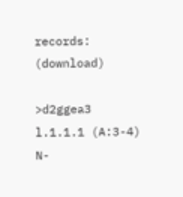records: (download)

>d2ggea3 l.1.1.1 (A:3-4) N-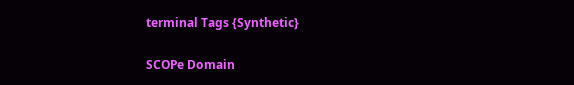terminal Tags {Synthetic}

SCOPe Domain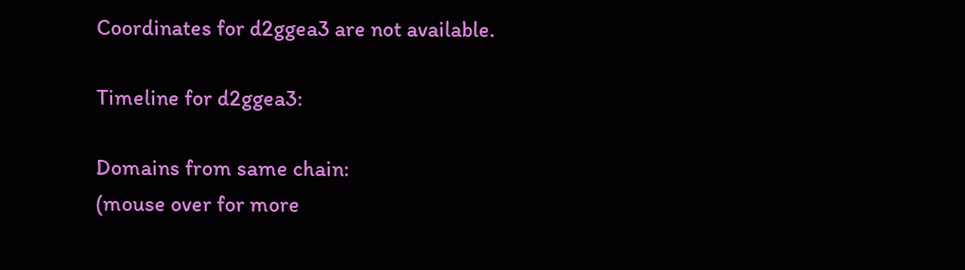Coordinates for d2ggea3 are not available.

Timeline for d2ggea3:

Domains from same chain:
(mouse over for more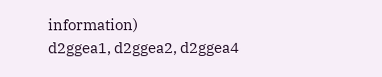information)
d2ggea1, d2ggea2, d2ggea4